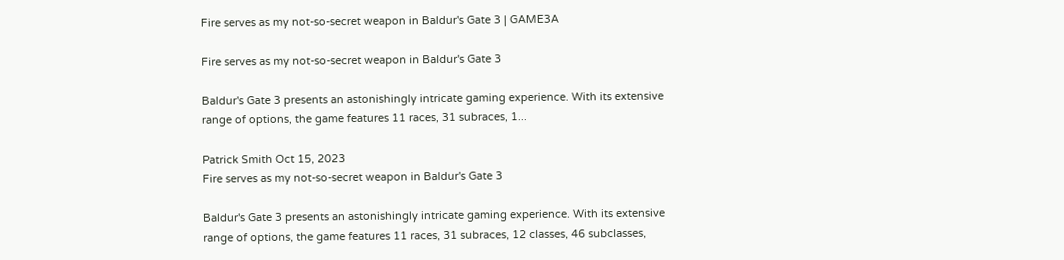Fire serves as my not-so-secret weapon in Baldur's Gate 3 | GAME3A

Fire serves as my not-so-secret weapon in Baldur's Gate 3

Baldur's Gate 3 presents an astonishingly intricate gaming experience. With its extensive range of options, the game features 11 races, 31 subraces, 1...

Patrick Smith Oct 15, 2023
Fire serves as my not-so-secret weapon in Baldur's Gate 3

Baldur's Gate 3 presents an astonishingly intricate gaming experience. With its extensive range of options, the game features 11 races, 31 subraces, 12 classes, 46 subclasses,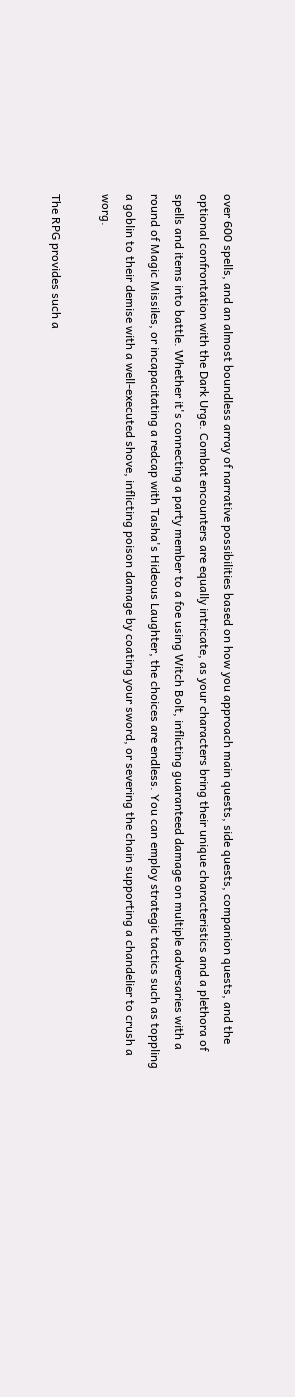over 600 spells, and an almost boundless array of narrative possibilities based on how you approach main quests, side quests, companion quests, and the optional confrontation with the Dark Urge. Combat encounters are equally intricate, as your characters bring their unique characteristics and a plethora of spells and items into battle. Whether it's connecting a party member to a foe using Witch Bolt, inflicting guaranteed damage on multiple adversaries with a round of Magic Missiles, or incapacitating a redcap with Tasha's Hideous Laughter, the choices are endless. You can employ strategic tactics such as toppling a goblin to their demise with a well-executed shove, inflicting poison damage by coating your sword, or severing the chain supporting a chandelier to crush a worg.

The RPG provides such a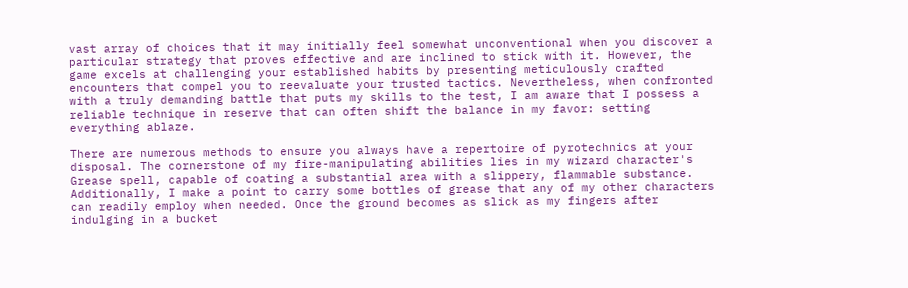vast array of choices that it may initially feel somewhat unconventional when you discover a particular strategy that proves effective and are inclined to stick with it. However, the game excels at challenging your established habits by presenting meticulously crafted encounters that compel you to reevaluate your trusted tactics. Nevertheless, when confronted with a truly demanding battle that puts my skills to the test, I am aware that I possess a reliable technique in reserve that can often shift the balance in my favor: setting everything ablaze.

There are numerous methods to ensure you always have a repertoire of pyrotechnics at your disposal. The cornerstone of my fire-manipulating abilities lies in my wizard character's Grease spell, capable of coating a substantial area with a slippery, flammable substance. Additionally, I make a point to carry some bottles of grease that any of my other characters can readily employ when needed. Once the ground becomes as slick as my fingers after indulging in a bucket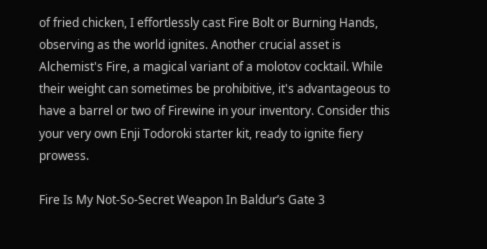of fried chicken, I effortlessly cast Fire Bolt or Burning Hands, observing as the world ignites. Another crucial asset is Alchemist's Fire, a magical variant of a molotov cocktail. While their weight can sometimes be prohibitive, it's advantageous to have a barrel or two of Firewine in your inventory. Consider this your very own Enji Todoroki starter kit, ready to ignite fiery prowess.

Fire Is My Not-So-Secret Weapon In Baldur’s Gate 3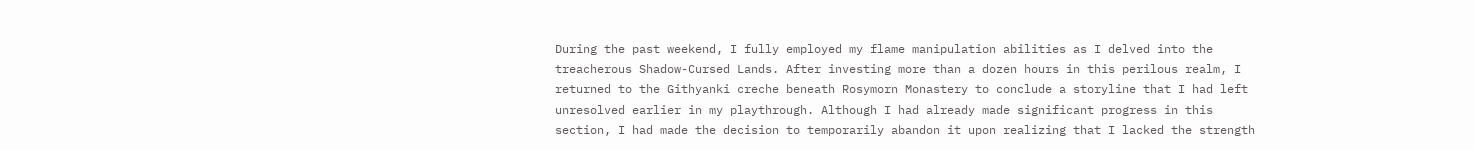During the past weekend, I fully employed my flame manipulation abilities as I delved into the treacherous Shadow-Cursed Lands. After investing more than a dozen hours in this perilous realm, I returned to the Githyanki creche beneath Rosymorn Monastery to conclude a storyline that I had left unresolved earlier in my playthrough. Although I had already made significant progress in this section, I had made the decision to temporarily abandon it upon realizing that I lacked the strength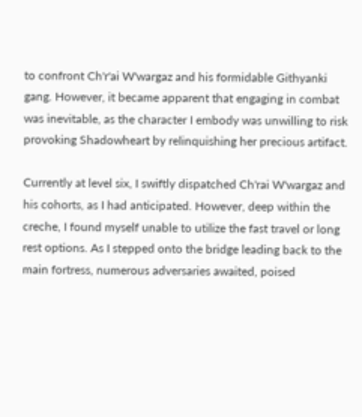to confront Ch'r'ai W'wargaz and his formidable Githyanki gang. However, it became apparent that engaging in combat was inevitable, as the character I embody was unwilling to risk provoking Shadowheart by relinquishing her precious artifact.

Currently at level six, I swiftly dispatched Ch'rai W'wargaz and his cohorts, as I had anticipated. However, deep within the creche, I found myself unable to utilize the fast travel or long rest options. As I stepped onto the bridge leading back to the main fortress, numerous adversaries awaited, poised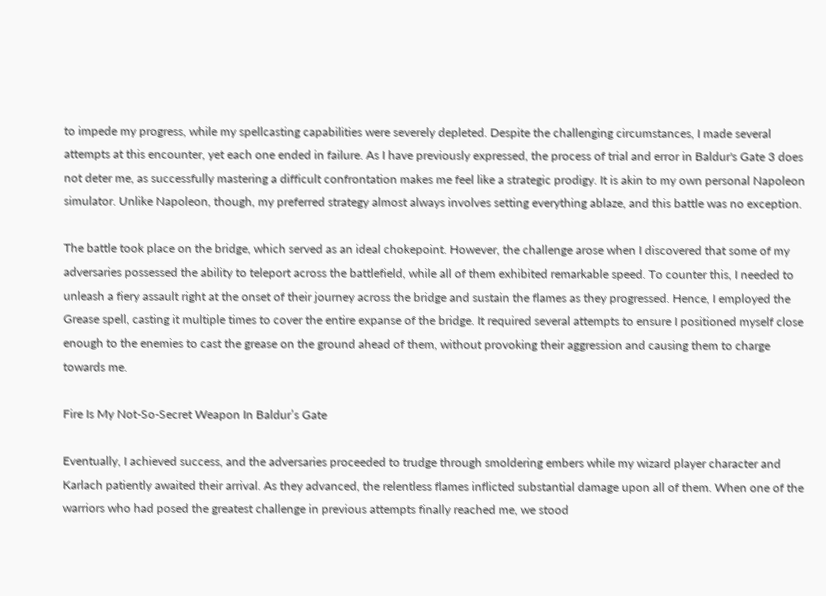to impede my progress, while my spellcasting capabilities were severely depleted. Despite the challenging circumstances, I made several attempts at this encounter, yet each one ended in failure. As I have previously expressed, the process of trial and error in Baldur's Gate 3 does not deter me, as successfully mastering a difficult confrontation makes me feel like a strategic prodigy. It is akin to my own personal Napoleon simulator. Unlike Napoleon, though, my preferred strategy almost always involves setting everything ablaze, and this battle was no exception.

The battle took place on the bridge, which served as an ideal chokepoint. However, the challenge arose when I discovered that some of my adversaries possessed the ability to teleport across the battlefield, while all of them exhibited remarkable speed. To counter this, I needed to unleash a fiery assault right at the onset of their journey across the bridge and sustain the flames as they progressed. Hence, I employed the Grease spell, casting it multiple times to cover the entire expanse of the bridge. It required several attempts to ensure I positioned myself close enough to the enemies to cast the grease on the ground ahead of them, without provoking their aggression and causing them to charge towards me.

Fire Is My Not-So-Secret Weapon In Baldur’s Gate

Eventually, I achieved success, and the adversaries proceeded to trudge through smoldering embers while my wizard player character and Karlach patiently awaited their arrival. As they advanced, the relentless flames inflicted substantial damage upon all of them. When one of the warriors who had posed the greatest challenge in previous attempts finally reached me, we stood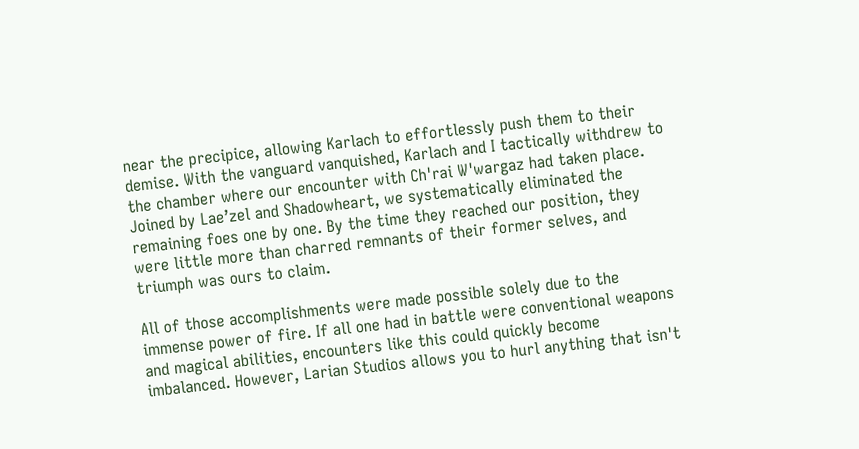near the precipice, allowing Karlach to effortlessly push them to their demise. With the vanguard vanquished, Karlach and I tactically withdrew to the chamber where our encounter with Ch'rai W'wargaz had taken place. Joined by Lae’zel and Shadowheart, we systematically eliminated the remaining foes one by one. By the time they reached our position, they were little more than charred remnants of their former selves, and triumph was ours to claim.

All of those accomplishments were made possible solely due to the immense power of fire. If all one had in battle were conventional weapons and magical abilities, encounters like this could quickly become imbalanced. However, Larian Studios allows you to hurl anything that isn't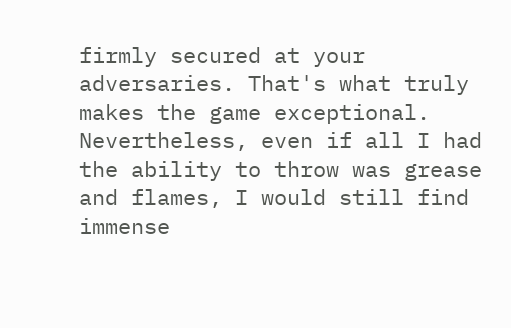firmly secured at your adversaries. That's what truly makes the game exceptional. Nevertheless, even if all I had the ability to throw was grease and flames, I would still find immense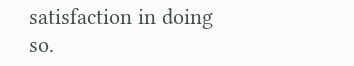satisfaction in doing so.